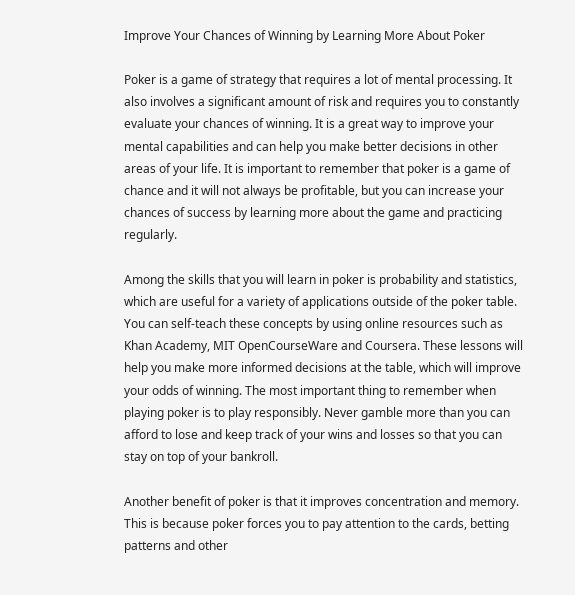Improve Your Chances of Winning by Learning More About Poker

Poker is a game of strategy that requires a lot of mental processing. It also involves a significant amount of risk and requires you to constantly evaluate your chances of winning. It is a great way to improve your mental capabilities and can help you make better decisions in other areas of your life. It is important to remember that poker is a game of chance and it will not always be profitable, but you can increase your chances of success by learning more about the game and practicing regularly.

Among the skills that you will learn in poker is probability and statistics, which are useful for a variety of applications outside of the poker table. You can self-teach these concepts by using online resources such as Khan Academy, MIT OpenCourseWare and Coursera. These lessons will help you make more informed decisions at the table, which will improve your odds of winning. The most important thing to remember when playing poker is to play responsibly. Never gamble more than you can afford to lose and keep track of your wins and losses so that you can stay on top of your bankroll.

Another benefit of poker is that it improves concentration and memory. This is because poker forces you to pay attention to the cards, betting patterns and other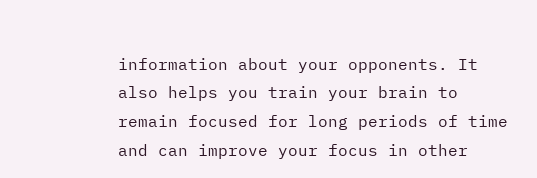information about your opponents. It also helps you train your brain to remain focused for long periods of time and can improve your focus in other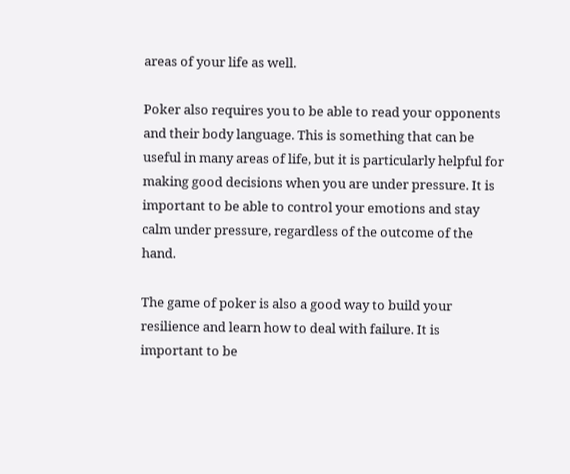areas of your life as well.

Poker also requires you to be able to read your opponents and their body language. This is something that can be useful in many areas of life, but it is particularly helpful for making good decisions when you are under pressure. It is important to be able to control your emotions and stay calm under pressure, regardless of the outcome of the hand.

The game of poker is also a good way to build your resilience and learn how to deal with failure. It is important to be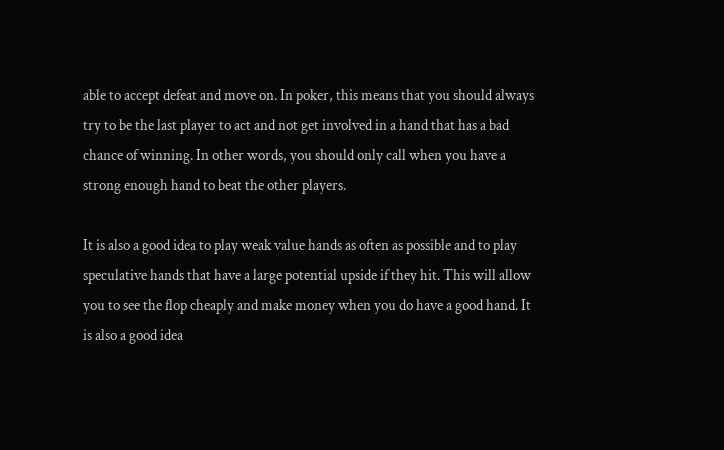able to accept defeat and move on. In poker, this means that you should always try to be the last player to act and not get involved in a hand that has a bad chance of winning. In other words, you should only call when you have a strong enough hand to beat the other players.

It is also a good idea to play weak value hands as often as possible and to play speculative hands that have a large potential upside if they hit. This will allow you to see the flop cheaply and make money when you do have a good hand. It is also a good idea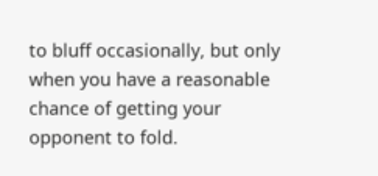to bluff occasionally, but only when you have a reasonable chance of getting your opponent to fold.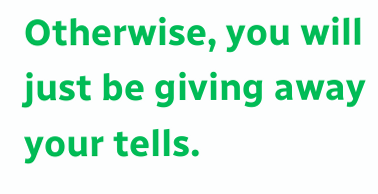Otherwise, you will just be giving away your tells.